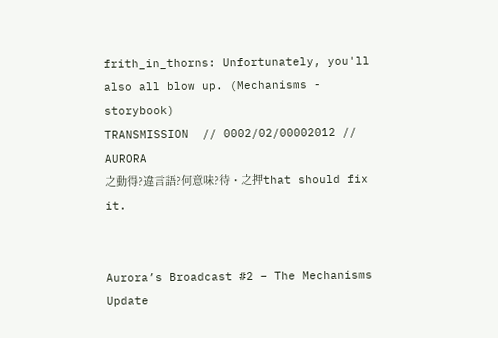frith_in_thorns: Unfortunately, you'll also all blow up. (Mechanisms - storybook)
TRANSMISSION  // 0002/02/00002012 // AURORA
之動得?違言語?何意味?待・之押that should fix it.


Aurora’s Broadcast #2 – The Mechanisms Update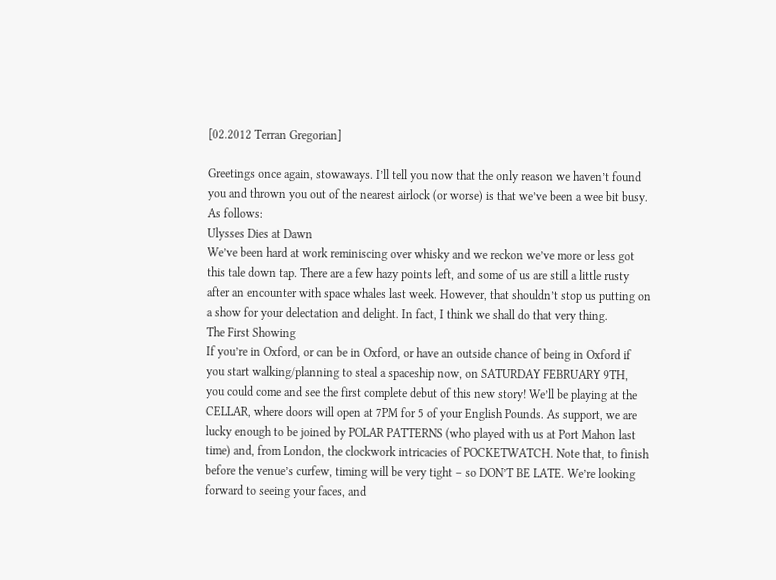[02.2012 Terran Gregorian]

Greetings once again, stowaways. I’ll tell you now that the only reason we haven’t found
you and thrown you out of the nearest airlock (or worse) is that we’ve been a wee bit busy.
As follows:
Ulysses Dies at Dawn
We’ve been hard at work reminiscing over whisky and we reckon we’ve more or less got
this tale down tap. There are a few hazy points left, and some of us are still a little rusty
after an encounter with space whales last week. However, that shouldn’t stop us putting on
a show for your delectation and delight. In fact, I think we shall do that very thing.
The First Showing
If you’re in Oxford, or can be in Oxford, or have an outside chance of being in Oxford if
you start walking/planning to steal a spaceship now, on SATURDAY FEBRUARY 9TH,
you could come and see the first complete debut of this new story! We’ll be playing at the
CELLAR, where doors will open at 7PM for 5 of your English Pounds. As support, we are
lucky enough to be joined by POLAR PATTERNS (who played with us at Port Mahon last
time) and, from London, the clockwork intricacies of POCKETWATCH. Note that, to finish
before the venue’s curfew, timing will be very tight – so DON’T BE LATE. We’re looking
forward to seeing your faces, and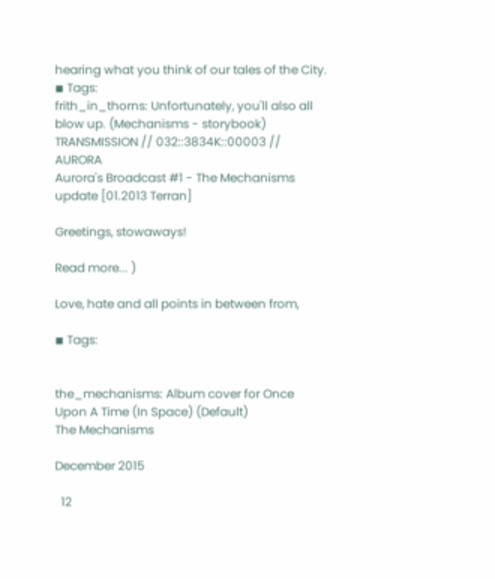hearing what you think of our tales of the City.
◾ Tags:
frith_in_thorns: Unfortunately, you'll also all blow up. (Mechanisms - storybook)
TRANSMISSION // 032::3834K::00003 // AURORA
Aurora's Broadcast #1 - The Mechanisms update [01.2013 Terran]

Greetings, stowaways!

Read more... )

Love, hate and all points in between from,

◾ Tags:


the_mechanisms: Album cover for Once Upon A Time (In Space) (Default)
The Mechanisms

December 2015

  12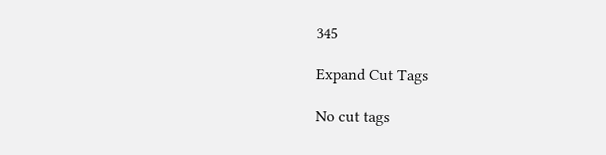345

Expand Cut Tags

No cut tags